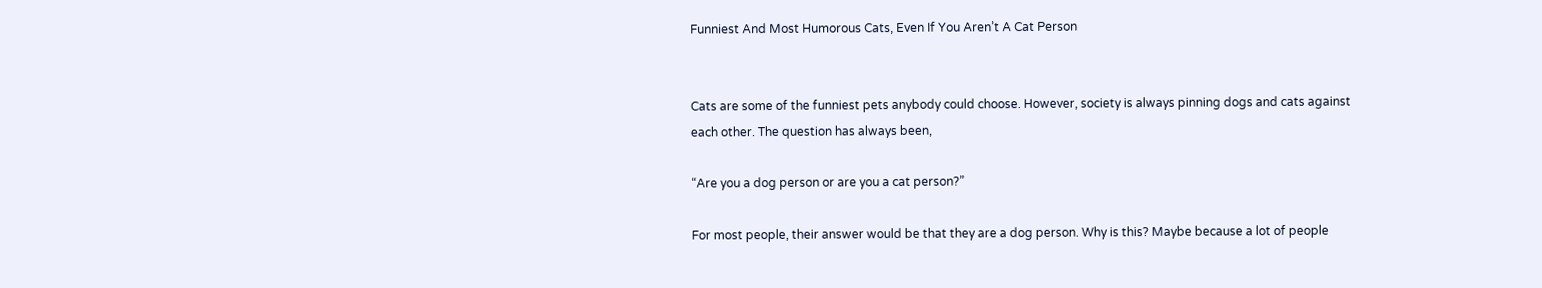Funniest And Most Humorous Cats, Even If You Aren’t A Cat Person


Cats are some of the funniest pets anybody could choose. However, society is always pinning dogs and cats against each other. The question has always been,

“Are you a dog person or are you a cat person?”

For most people, their answer would be that they are a dog person. Why is this? Maybe because a lot of people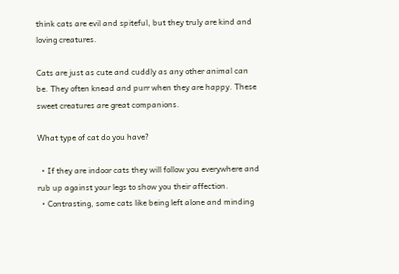think cats are evil and spiteful, but they truly are kind and loving creatures.

Cats are just as cute and cuddly as any other animal can be. They often knead and purr when they are happy. These sweet creatures are great companions.

What type of cat do you have?

  • If they are indoor cats they will follow you everywhere and rub up against your legs to show you their affection.
  • Contrasting, some cats like being left alone and minding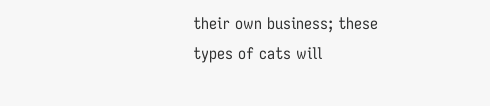their own business; these types of cats will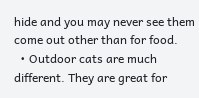hide and you may never see them come out other than for food.
  • Outdoor cats are much different. They are great for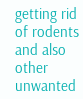getting rid of rodents and also other unwanted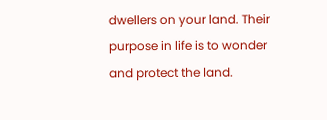dwellers on your land. Their purpose in life is to wonder and protect the land.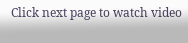Click next page to watch video